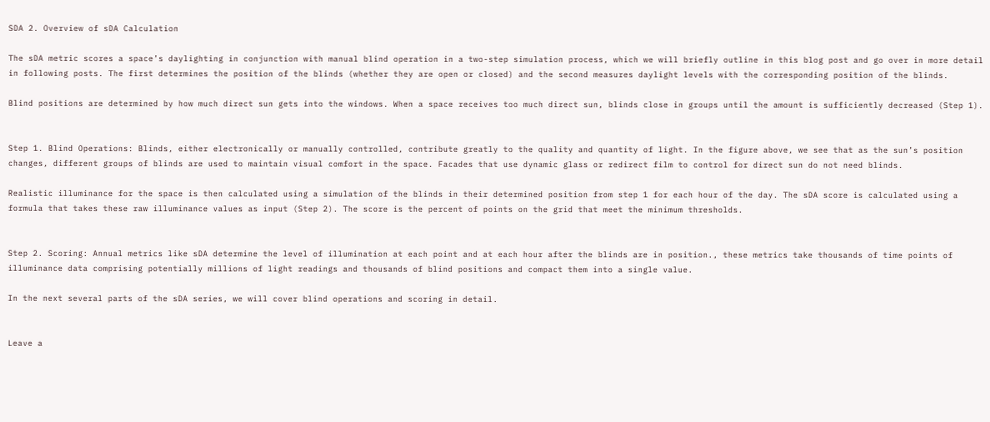SDA 2. Overview of sDA Calculation

The sDA metric scores a space’s daylighting in conjunction with manual blind operation in a two-step simulation process, which we will briefly outline in this blog post and go over in more detail in following posts. The first determines the position of the blinds (whether they are open or closed) and the second measures daylight levels with the corresponding position of the blinds.

Blind positions are determined by how much direct sun gets into the windows. When a space receives too much direct sun, blinds close in groups until the amount is sufficiently decreased (Step 1).


Step 1. Blind Operations: Blinds, either electronically or manually controlled, contribute greatly to the quality and quantity of light. In the figure above, we see that as the sun’s position changes, different groups of blinds are used to maintain visual comfort in the space. Facades that use dynamic glass or redirect film to control for direct sun do not need blinds.

Realistic illuminance for the space is then calculated using a simulation of the blinds in their determined position from step 1 for each hour of the day. The sDA score is calculated using a formula that takes these raw illuminance values as input (Step 2). The score is the percent of points on the grid that meet the minimum thresholds.


Step 2. Scoring: Annual metrics like sDA determine the level of illumination at each point and at each hour after the blinds are in position., these metrics take thousands of time points of illuminance data comprising potentially millions of light readings and thousands of blind positions and compact them into a single value.

In the next several parts of the sDA series, we will cover blind operations and scoring in detail.


Leave a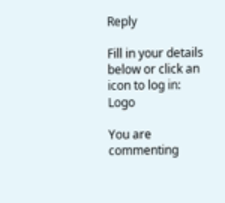Reply

Fill in your details below or click an icon to log in: Logo

You are commenting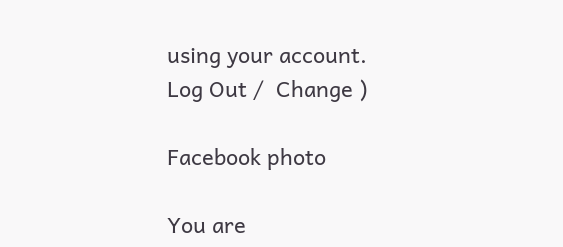using your account. Log Out /  Change )

Facebook photo

You are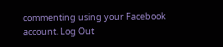commenting using your Facebook account. Log Out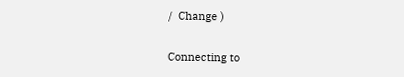/  Change )

Connecting to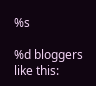%s

%d bloggers like this: